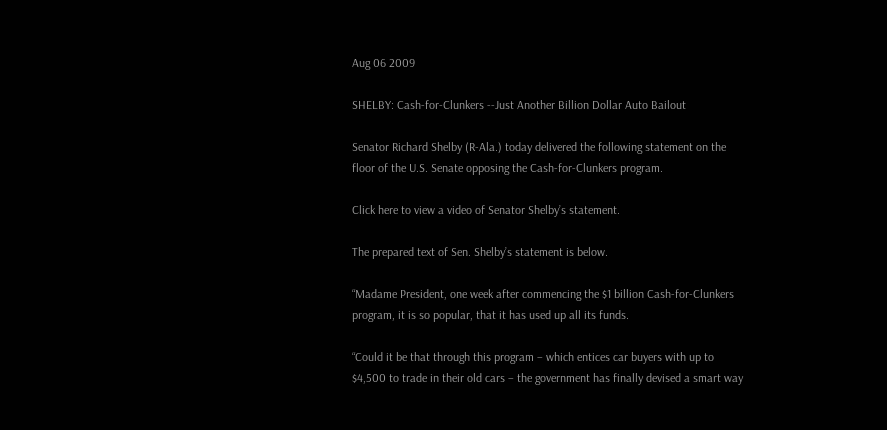Aug 06 2009

SHELBY: Cash-for-Clunkers --Just Another Billion Dollar Auto Bailout

Senator Richard Shelby (R-Ala.) today delivered the following statement on the floor of the U.S. Senate opposing the Cash-for-Clunkers program.

Click here to view a video of Senator Shelby’s statement.

The prepared text of Sen. Shelby’s statement is below.

“Madame President, one week after commencing the $1 billion Cash-for-Clunkers program, it is so popular, that it has used up all its funds.

“Could it be that through this program – which entices car buyers with up to $4,500 to trade in their old cars – the government has finally devised a smart way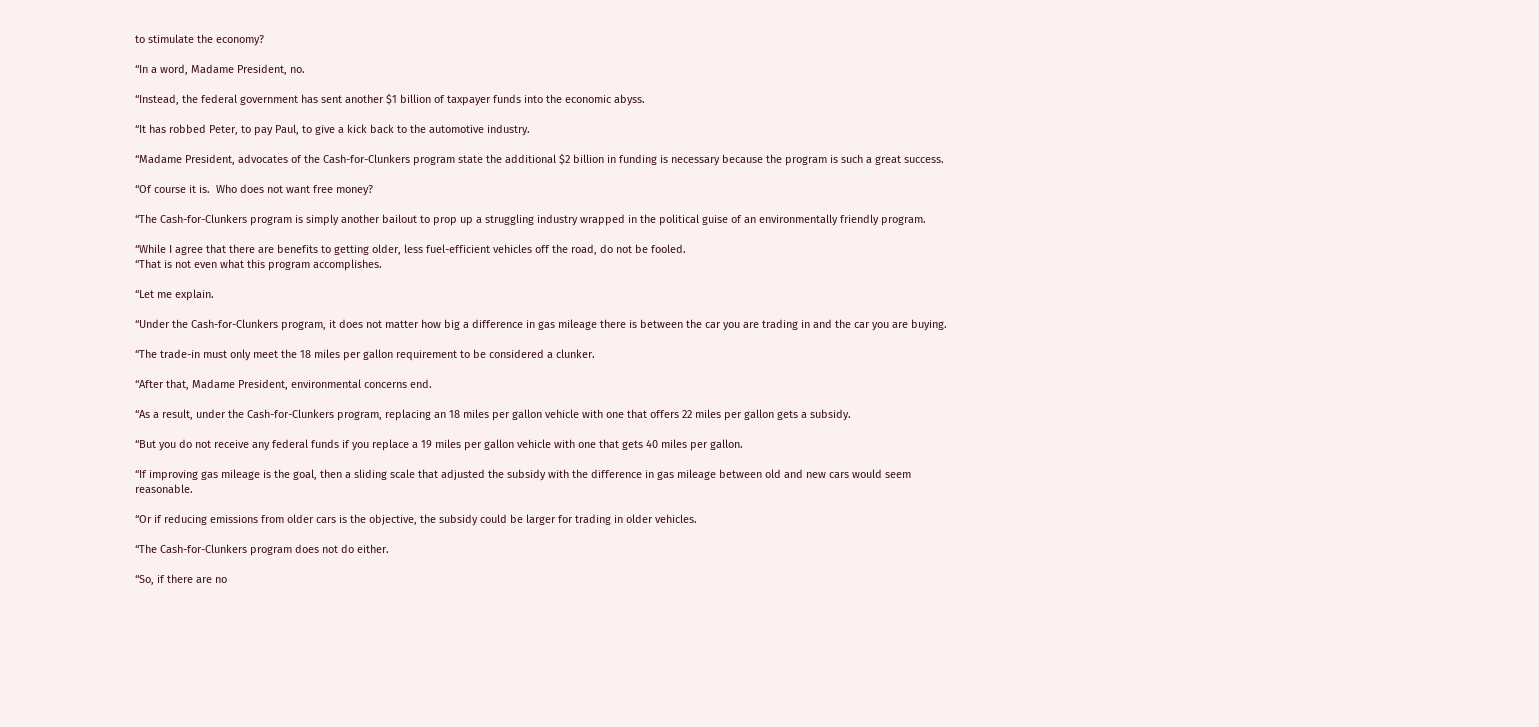to stimulate the economy?

“In a word, Madame President, no.

“Instead, the federal government has sent another $1 billion of taxpayer funds into the economic abyss.

“It has robbed Peter, to pay Paul, to give a kick back to the automotive industry.

“Madame President, advocates of the Cash-for-Clunkers program state the additional $2 billion in funding is necessary because the program is such a great success.

“Of course it is.  Who does not want free money?

“The Cash-for-Clunkers program is simply another bailout to prop up a struggling industry wrapped in the political guise of an environmentally friendly program.

“While I agree that there are benefits to getting older, less fuel-efficient vehicles off the road, do not be fooled.
“That is not even what this program accomplishes.

“Let me explain.

“Under the Cash-for-Clunkers program, it does not matter how big a difference in gas mileage there is between the car you are trading in and the car you are buying.

“The trade-in must only meet the 18 miles per gallon requirement to be considered a clunker.

“After that, Madame President, environmental concerns end.

“As a result, under the Cash-for-Clunkers program, replacing an 18 miles per gallon vehicle with one that offers 22 miles per gallon gets a subsidy.

“But you do not receive any federal funds if you replace a 19 miles per gallon vehicle with one that gets 40 miles per gallon.

“If improving gas mileage is the goal, then a sliding scale that adjusted the subsidy with the difference in gas mileage between old and new cars would seem reasonable.

“Or if reducing emissions from older cars is the objective, the subsidy could be larger for trading in older vehicles.

“The Cash-for-Clunkers program does not do either.

“So, if there are no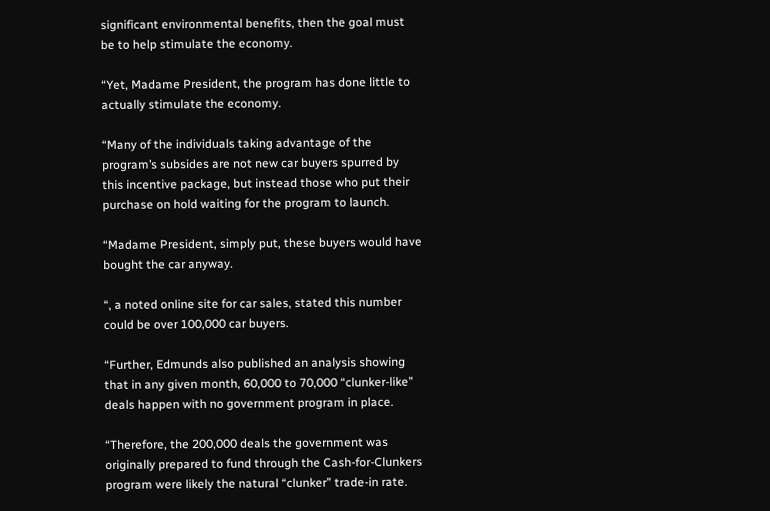significant environmental benefits, then the goal must be to help stimulate the economy.

“Yet, Madame President, the program has done little to actually stimulate the economy.

“Many of the individuals taking advantage of the program’s subsides are not new car buyers spurred by this incentive package, but instead those who put their purchase on hold waiting for the program to launch.

“Madame President, simply put, these buyers would have bought the car anyway.

“, a noted online site for car sales, stated this number could be over 100,000 car buyers.

“Further, Edmunds also published an analysis showing that in any given month, 60,000 to 70,000 “clunker-like” deals happen with no government program in place.

“Therefore, the 200,000 deals the government was originally prepared to fund through the Cash-for-Clunkers program were likely the natural “clunker” trade-in rate.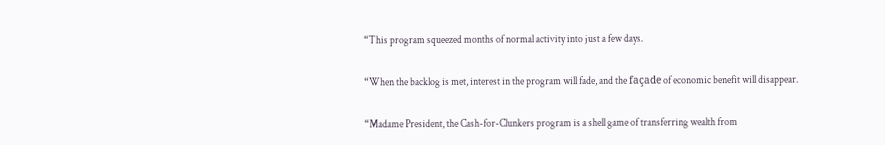“This program squeezed months of normal activity into just a few days.

“When the backlog is met, interest in the program will fade, and the façade of economic benefit will disappear.

“Madame President, the Cash-for-Clunkers program is a shell game of transferring wealth from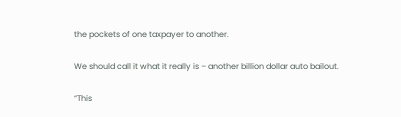the pockets of one taxpayer to another.

We should call it what it really is – another billion dollar auto bailout.

“This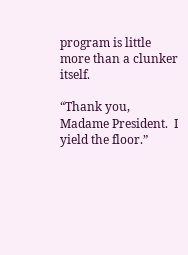program is little more than a clunker itself.

“Thank you, Madame President.  I yield the floor.”